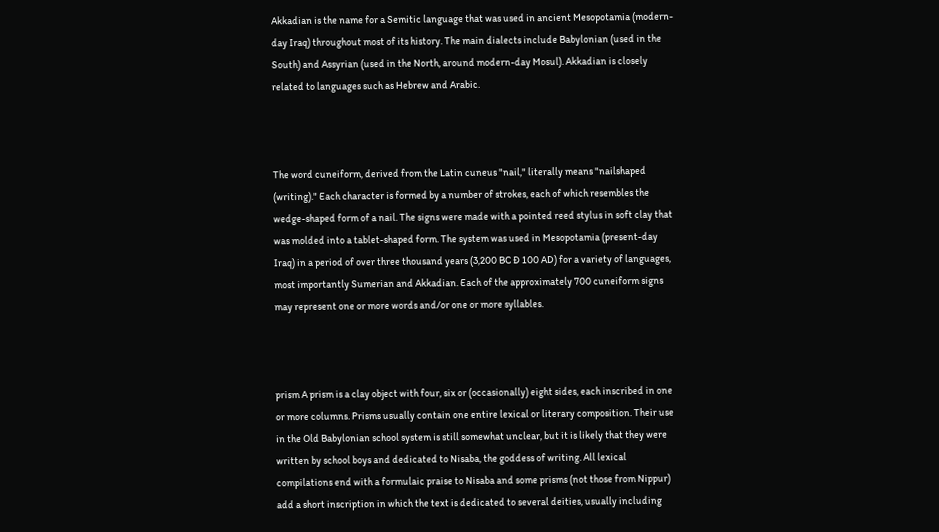Akkadian is the name for a Semitic language that was used in ancient Mesopotamia (modern-day Iraq) throughout most of its history. The main dialects include Babylonian (used in the South) and Assyrian (used in the North, around modern-day Mosul). Akkadian is closely related to languages such as Hebrew and Arabic.



The word cuneiform, derived from the Latin cuneus "nail," literally means "nailshaped (writing)." Each character is formed by a number of strokes, each of which resembles the wedge-shaped form of a nail. The signs were made with a pointed reed stylus in soft clay that was molded into a tablet-shaped form. The system was used in Mesopotamia (present-day Iraq) in a period of over three thousand years (3,200 BC Ð 100 AD) for a variety of languages, most importantly Sumerian and Akkadian. Each of the approximately 700 cuneiform signs may represent one or more words and/or one or more syllables.



prism A prism is a clay object with four, six or (occasionally) eight sides, each inscribed in one or more columns. Prisms usually contain one entire lexical or literary composition. Their use in the Old Babylonian school system is still somewhat unclear, but it is likely that they were written by school boys and dedicated to Nisaba, the goddess of writing. All lexical compilations end with a formulaic praise to Nisaba and some prisms (not those from Nippur) add a short inscription in which the text is dedicated to several deities, usually including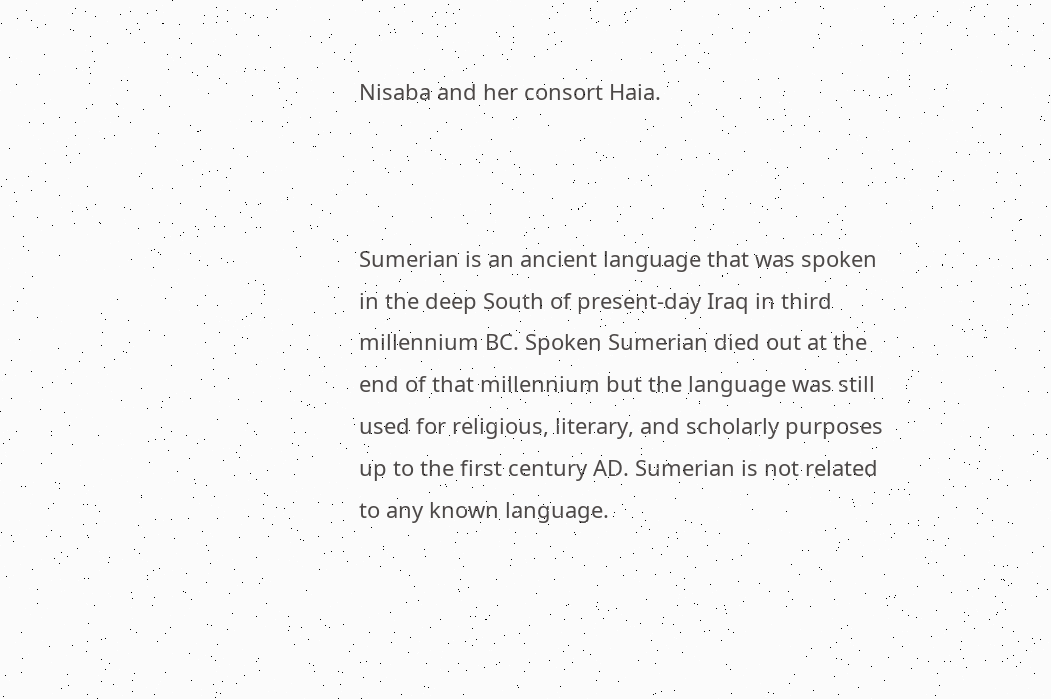Nisaba and her consort Haia.



Sumerian is an ancient language that was spoken in the deep South of present-day Iraq in third millennium BC. Spoken Sumerian died out at the end of that millennium but the language was still used for religious, literary, and scholarly purposes up to the first century AD. Sumerian is not related to any known language.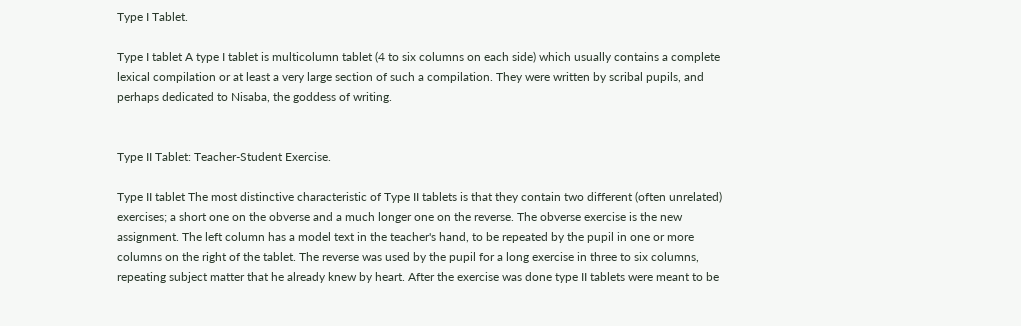Type I Tablet.

Type I tablet A type I tablet is multicolumn tablet (4 to six columns on each side) which usually contains a complete lexical compilation or at least a very large section of such a compilation. They were written by scribal pupils, and perhaps dedicated to Nisaba, the goddess of writing.


Type II Tablet: Teacher-Student Exercise.

Type II tablet The most distinctive characteristic of Type II tablets is that they contain two different (often unrelated) exercises; a short one on the obverse and a much longer one on the reverse. The obverse exercise is the new assignment. The left column has a model text in the teacher's hand, to be repeated by the pupil in one or more columns on the right of the tablet. The reverse was used by the pupil for a long exercise in three to six columns, repeating subject matter that he already knew by heart. After the exercise was done type II tablets were meant to be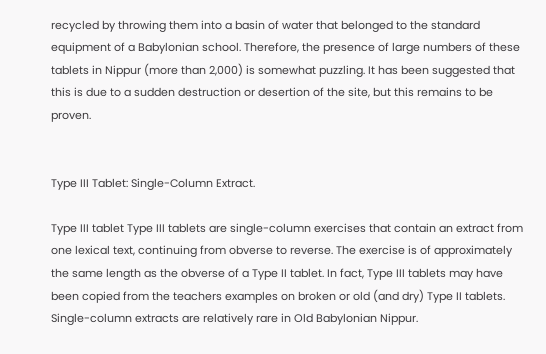recycled by throwing them into a basin of water that belonged to the standard equipment of a Babylonian school. Therefore, the presence of large numbers of these tablets in Nippur (more than 2,000) is somewhat puzzling. It has been suggested that this is due to a sudden destruction or desertion of the site, but this remains to be proven.


Type III Tablet: Single-Column Extract.

Type III tablet Type III tablets are single-column exercises that contain an extract from one lexical text, continuing from obverse to reverse. The exercise is of approximately the same length as the obverse of a Type II tablet. In fact, Type III tablets may have been copied from the teachers examples on broken or old (and dry) Type II tablets. Single-column extracts are relatively rare in Old Babylonian Nippur.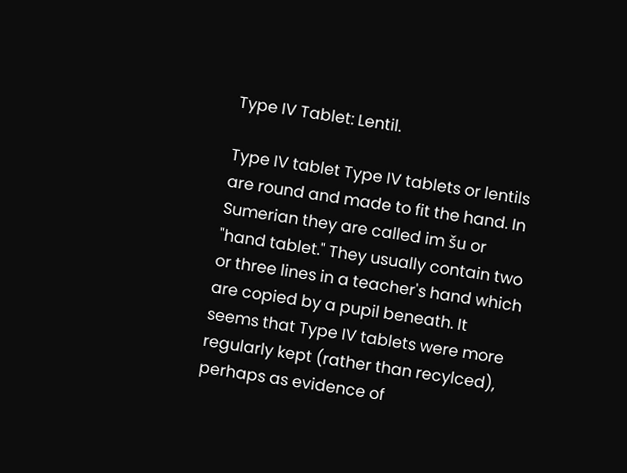Type IV Tablet: Lentil.

Type IV tablet Type IV tablets or lentils are round and made to fit the hand. In Sumerian they are called im šu or "hand tablet." They usually contain two or three lines in a teacher's hand which are copied by a pupil beneath. It seems that Type IV tablets were more regularly kept (rather than recylced), perhaps as evidence of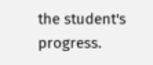the student's progress.